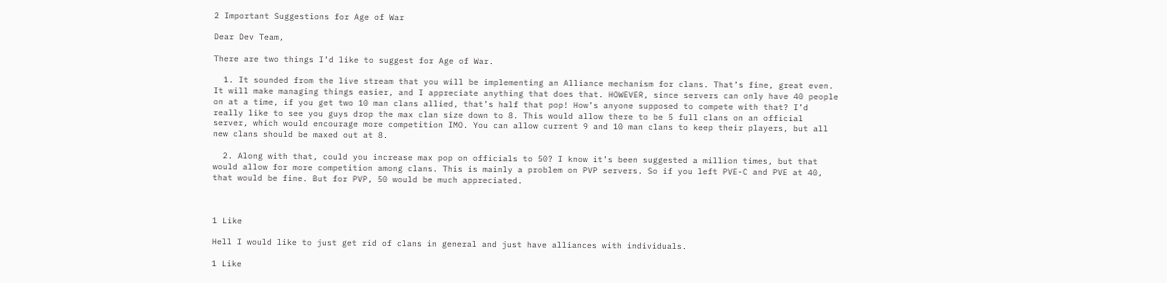2 Important Suggestions for Age of War

Dear Dev Team,

There are two things I’d like to suggest for Age of War.

  1. It sounded from the live stream that you will be implementing an Alliance mechanism for clans. That’s fine, great even. It will make managing things easier, and I appreciate anything that does that. HOWEVER, since servers can only have 40 people on at a time, if you get two 10 man clans allied, that’s half that pop! How’s anyone supposed to compete with that? I’d really like to see you guys drop the max clan size down to 8. This would allow there to be 5 full clans on an official server, which would encourage more competition IMO. You can allow current 9 and 10 man clans to keep their players, but all new clans should be maxed out at 8.

  2. Along with that, could you increase max pop on officials to 50? I know it’s been suggested a million times, but that would allow for more competition among clans. This is mainly a problem on PVP servers. So if you left PVE-C and PVE at 40, that would be fine. But for PVP, 50 would be much appreciated.



1 Like

Hell I would like to just get rid of clans in general and just have alliances with individuals.

1 Like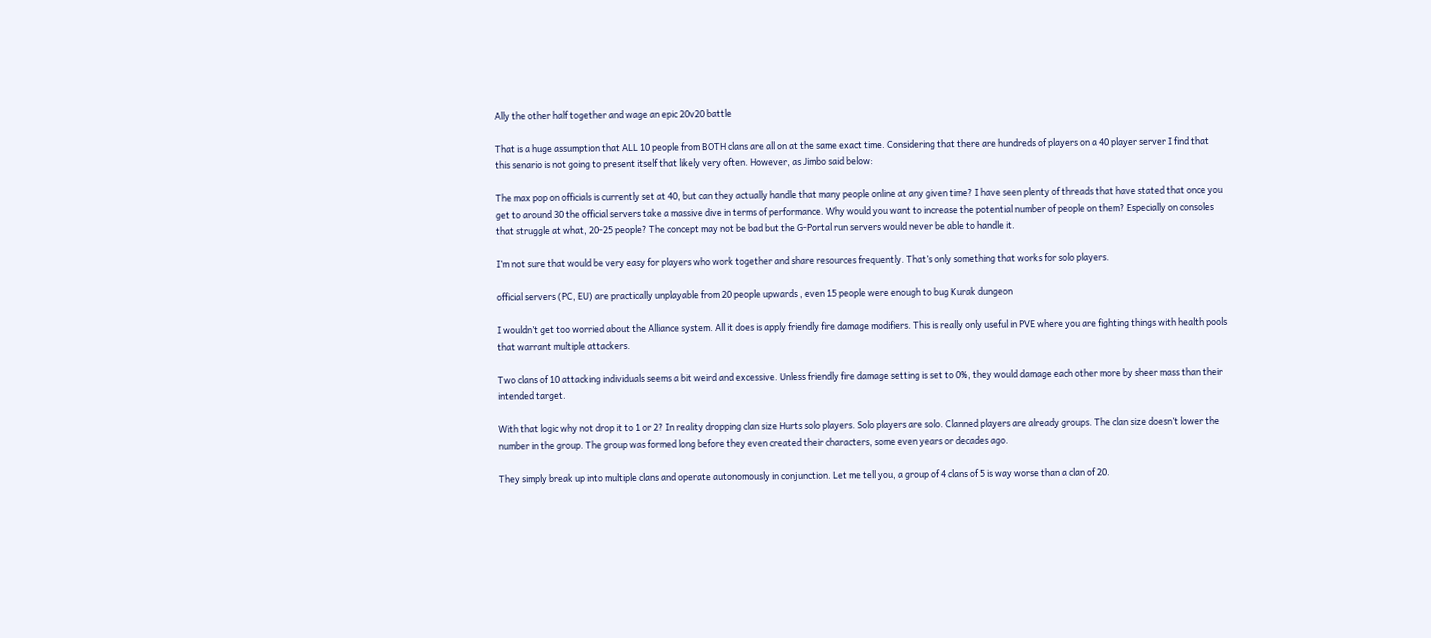Ally the other half together and wage an epic 20v20 battle

That is a huge assumption that ALL 10 people from BOTH clans are all on at the same exact time. Considering that there are hundreds of players on a 40 player server I find that this senario is not going to present itself that likely very often. However, as Jimbo said below:

The max pop on officials is currently set at 40, but can they actually handle that many people online at any given time? I have seen plenty of threads that have stated that once you get to around 30 the official servers take a massive dive in terms of performance. Why would you want to increase the potential number of people on them? Especially on consoles that struggle at what, 20-25 people? The concept may not be bad but the G-Portal run servers would never be able to handle it.

I’m not sure that would be very easy for players who work together and share resources frequently. That’s only something that works for solo players.

official servers (PC, EU) are practically unplayable from 20 people upwards , even 15 people were enough to bug Kurak dungeon

I wouldn’t get too worried about the Alliance system. All it does is apply friendly fire damage modifiers. This is really only useful in PVE where you are fighting things with health pools that warrant multiple attackers.

Two clans of 10 attacking individuals seems a bit weird and excessive. Unless friendly fire damage setting is set to 0%, they would damage each other more by sheer mass than their intended target.

With that logic why not drop it to 1 or 2? In reality dropping clan size Hurts solo players. Solo players are solo. Clanned players are already groups. The clan size doesn’t lower the number in the group. The group was formed long before they even created their characters, some even years or decades ago.

They simply break up into multiple clans and operate autonomously in conjunction. Let me tell you, a group of 4 clans of 5 is way worse than a clan of 20.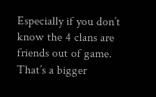Especially if you don’t know the 4 clans are friends out of game. That’s a bigger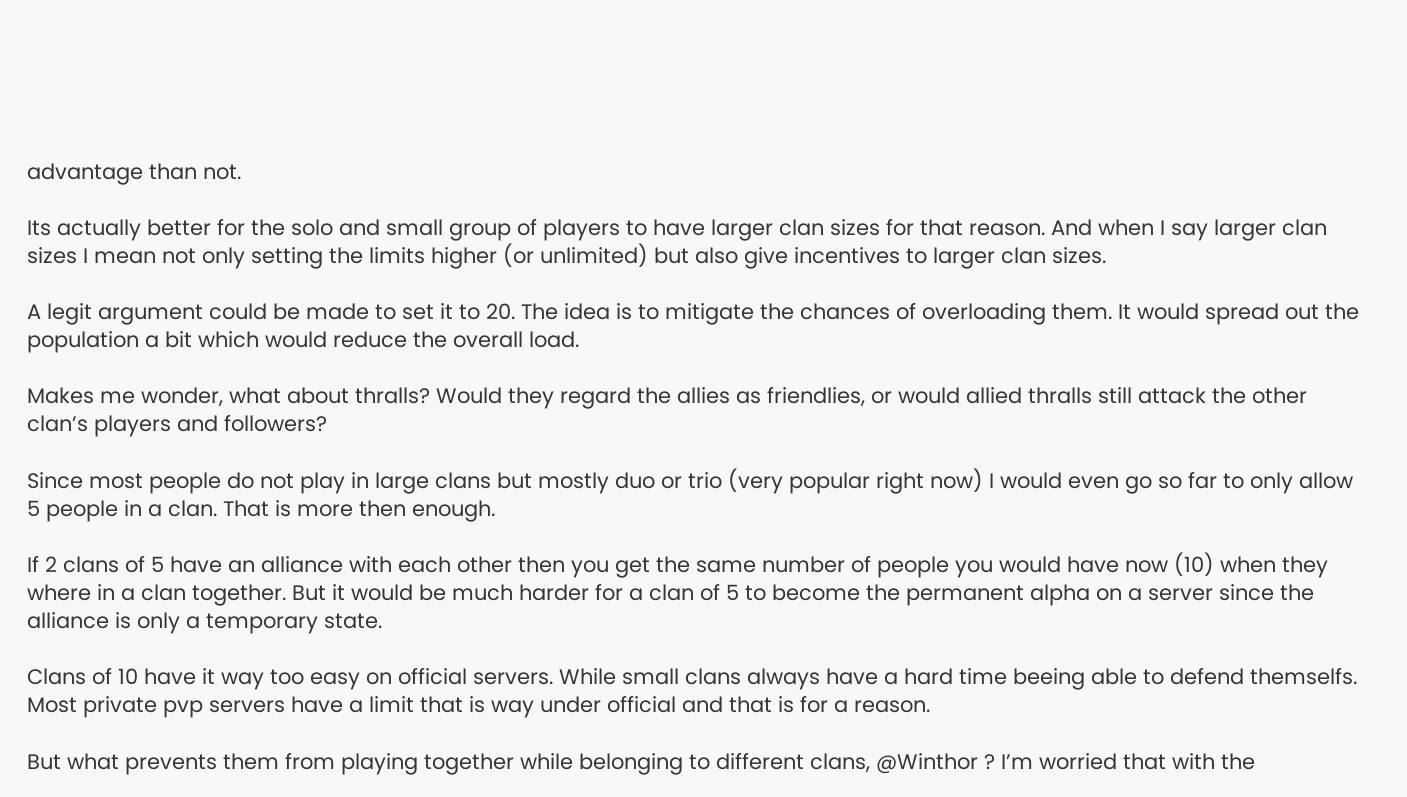advantage than not.

Its actually better for the solo and small group of players to have larger clan sizes for that reason. And when I say larger clan sizes I mean not only setting the limits higher (or unlimited) but also give incentives to larger clan sizes.

A legit argument could be made to set it to 20. The idea is to mitigate the chances of overloading them. It would spread out the population a bit which would reduce the overall load.

Makes me wonder, what about thralls? Would they regard the allies as friendlies, or would allied thralls still attack the other clan’s players and followers?

Since most people do not play in large clans but mostly duo or trio (very popular right now) I would even go so far to only allow 5 people in a clan. That is more then enough.

If 2 clans of 5 have an alliance with each other then you get the same number of people you would have now (10) when they where in a clan together. But it would be much harder for a clan of 5 to become the permanent alpha on a server since the alliance is only a temporary state.

Clans of 10 have it way too easy on official servers. While small clans always have a hard time beeing able to defend themselfs. Most private pvp servers have a limit that is way under official and that is for a reason.

But what prevents them from playing together while belonging to different clans, @Winthor ? I’m worried that with the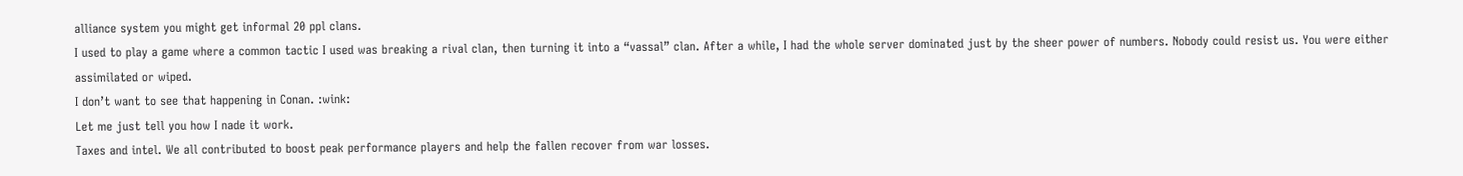alliance system you might get informal 20 ppl clans.
I used to play a game where a common tactic I used was breaking a rival clan, then turning it into a “vassal” clan. After a while, I had the whole server dominated just by the sheer power of numbers. Nobody could resist us. You were either assimilated or wiped.
I don’t want to see that happening in Conan. :wink:
Let me just tell you how I nade it work.
Taxes and intel. We all contributed to boost peak performance players and help the fallen recover from war losses.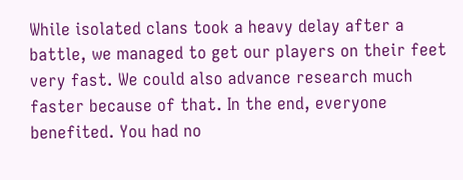While isolated clans took a heavy delay after a battle, we managed to get our players on their feet very fast. We could also advance research much faster because of that. In the end, everyone benefited. You had no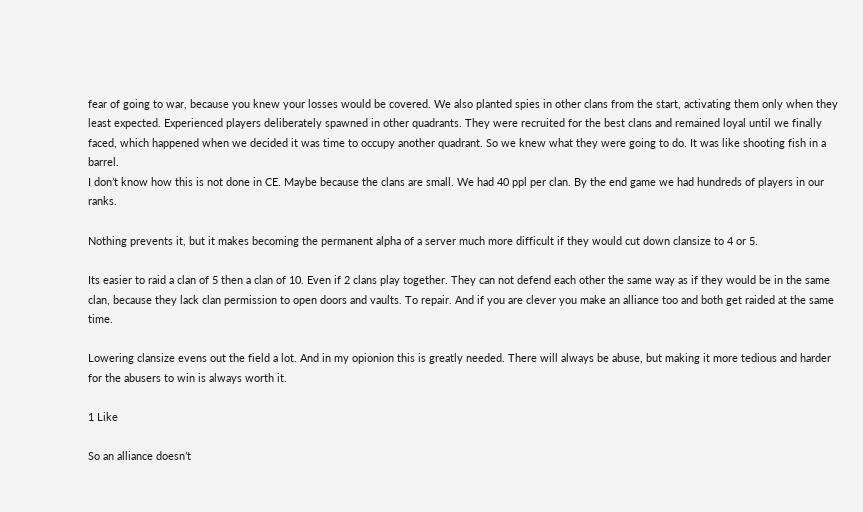fear of going to war, because you knew your losses would be covered. We also planted spies in other clans from the start, activating them only when they least expected. Experienced players deliberately spawned in other quadrants. They were recruited for the best clans and remained loyal until we finally faced, which happened when we decided it was time to occupy another quadrant. So we knew what they were going to do. It was like shooting fish in a barrel.
I don’t know how this is not done in CE. Maybe because the clans are small. We had 40 ppl per clan. By the end game we had hundreds of players in our ranks.

Nothing prevents it, but it makes becoming the permanent alpha of a server much more difficult if they would cut down clansize to 4 or 5.

Its easier to raid a clan of 5 then a clan of 10. Even if 2 clans play together. They can not defend each other the same way as if they would be in the same clan, because they lack clan permission to open doors and vaults. To repair. And if you are clever you make an alliance too and both get raided at the same time.

Lowering clansize evens out the field a lot. And in my opionion this is greatly needed. There will always be abuse, but making it more tedious and harder for the abusers to win is always worth it.

1 Like

So an alliance doesn’t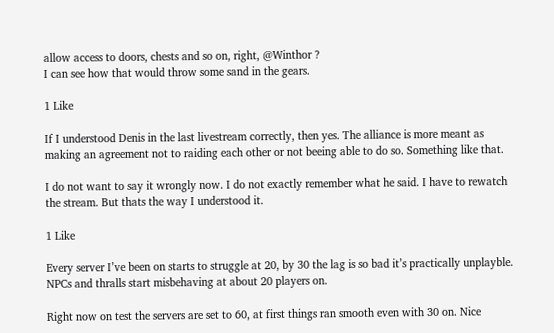allow access to doors, chests and so on, right, @Winthor ?
I can see how that would throw some sand in the gears.

1 Like

If I understood Denis in the last livestream correctly, then yes. The alliance is more meant as making an agreement not to raiding each other or not beeing able to do so. Something like that.

I do not want to say it wrongly now. I do not exactly remember what he said. I have to rewatch the stream. But thats the way I understood it.

1 Like

Every server I’ve been on starts to struggle at 20, by 30 the lag is so bad it’s practically unplayble. NPCs and thralls start misbehaving at about 20 players on.

Right now on test the servers are set to 60, at first things ran smooth even with 30 on. Nice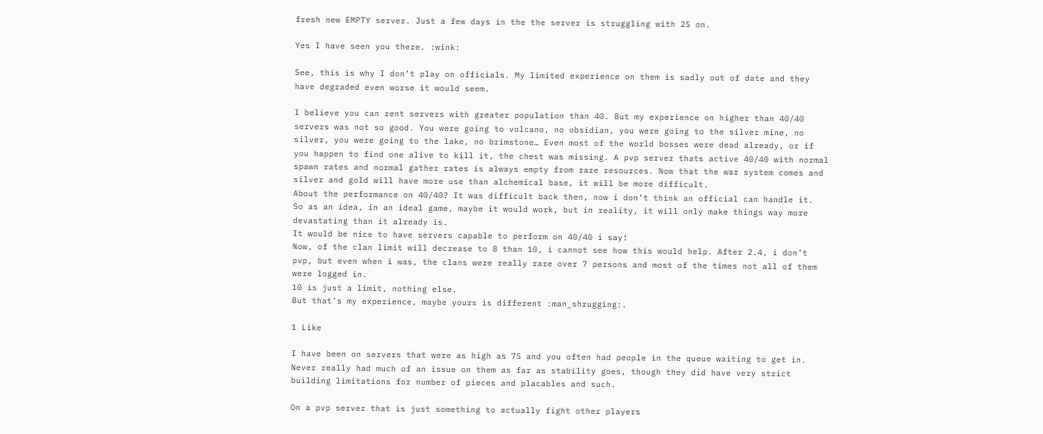fresh new EMPTY server. Just a few days in the the server is struggling with 25 on.

Yes I have seen you there. :wink:

See, this is why I don’t play on officials. My limited experience on them is sadly out of date and they have degraded even worse it would seem.

I believe you can rent servers with greater population than 40. But my experience on higher than 40/40 servers was not so good. You were going to volcano, no obsidian, you were going to the silver mine, no silver, you were going to the lake, no brimstone… Even most of the world bosses were dead already, or if you happen to find one alive to kill it, the chest was missing. A pvp server thats active 40/40 with normal spawn rates and normal gather rates is always empty from rare resources. Now that the war system comes and silver and gold will have more use than alchemical base, it will be more difficult.
About the performance on 40/40? It was difficult back then, now i don’t think an official can handle it.
So as an idea, in an ideal game, maybe it would work, but in reality, it will only make things way more devastating than it already is.
It would be nice to have servers capable to perform on 40/40 i say!
Now, of the clan limit will decrease to 8 than 10, i cannot see how this would help. After 2.4, i don’t pvp, but even when i was, the clans were really rare over 7 persons and most of the times not all of them were logged in.
10 is just a limit, nothing else.
But that’s my experience, maybe yours is different :man_shrugging:.

1 Like

I have been on servers that were as high as 75 and you often had people in the queue waiting to get in. Never really had much of an issue on them as far as stability goes, though they did have very strict building limitations for number of pieces and placables and such.

On a pvp server that is just something to actually fight other players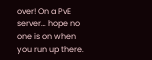over! On a PvE server… hope no one is on when you run up there.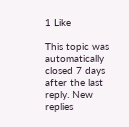1 Like

This topic was automatically closed 7 days after the last reply. New replies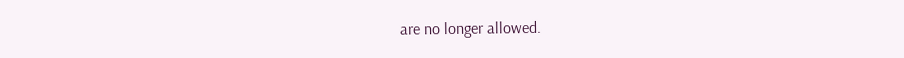are no longer allowed.